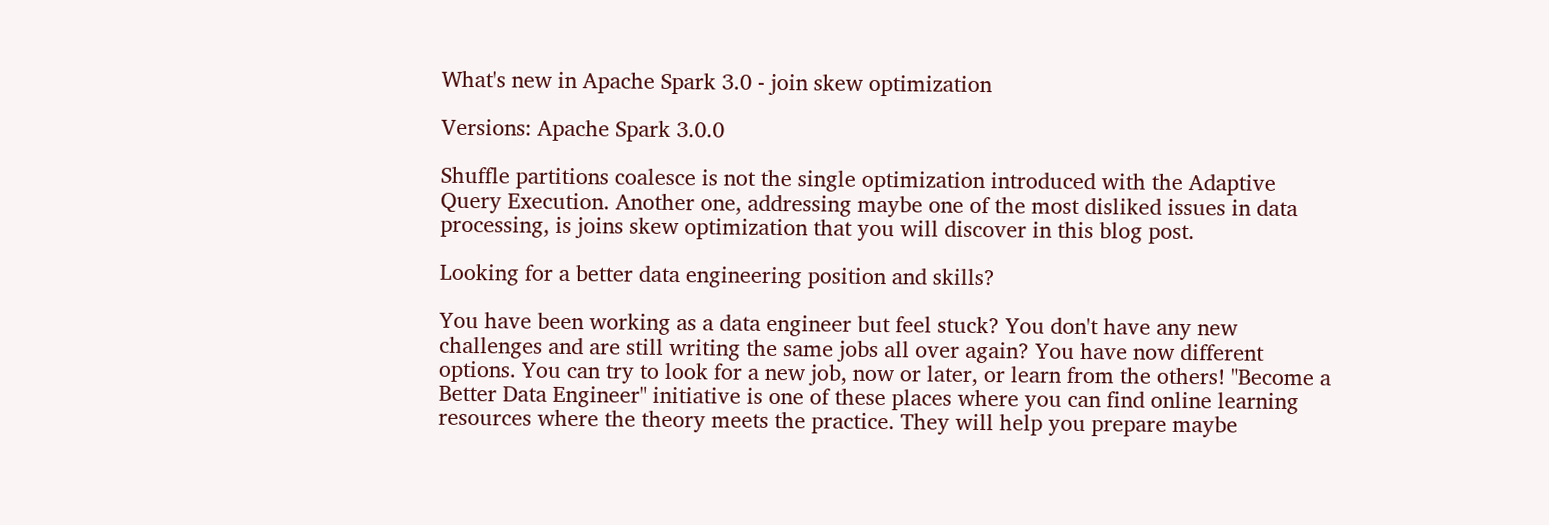What's new in Apache Spark 3.0 - join skew optimization

Versions: Apache Spark 3.0.0

Shuffle partitions coalesce is not the single optimization introduced with the Adaptive Query Execution. Another one, addressing maybe one of the most disliked issues in data processing, is joins skew optimization that you will discover in this blog post.

Looking for a better data engineering position and skills?

You have been working as a data engineer but feel stuck? You don't have any new challenges and are still writing the same jobs all over again? You have now different options. You can try to look for a new job, now or later, or learn from the others! "Become a Better Data Engineer" initiative is one of these places where you can find online learning resources where the theory meets the practice. They will help you prepare maybe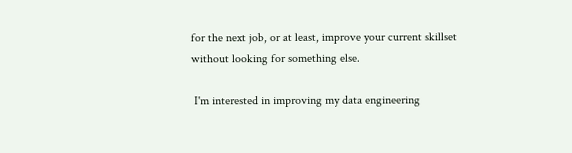for the next job, or at least, improve your current skillset without looking for something else.

 I'm interested in improving my data engineering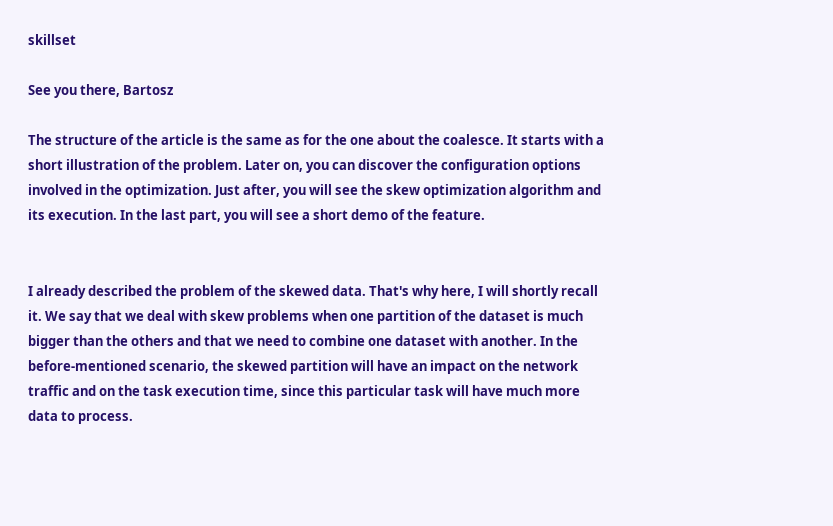skillset

See you there, Bartosz

The structure of the article is the same as for the one about the coalesce. It starts with a short illustration of the problem. Later on, you can discover the configuration options involved in the optimization. Just after, you will see the skew optimization algorithm and its execution. In the last part, you will see a short demo of the feature.


I already described the problem of the skewed data. That's why here, I will shortly recall it. We say that we deal with skew problems when one partition of the dataset is much bigger than the others and that we need to combine one dataset with another. In the before-mentioned scenario, the skewed partition will have an impact on the network traffic and on the task execution time, since this particular task will have much more data to process.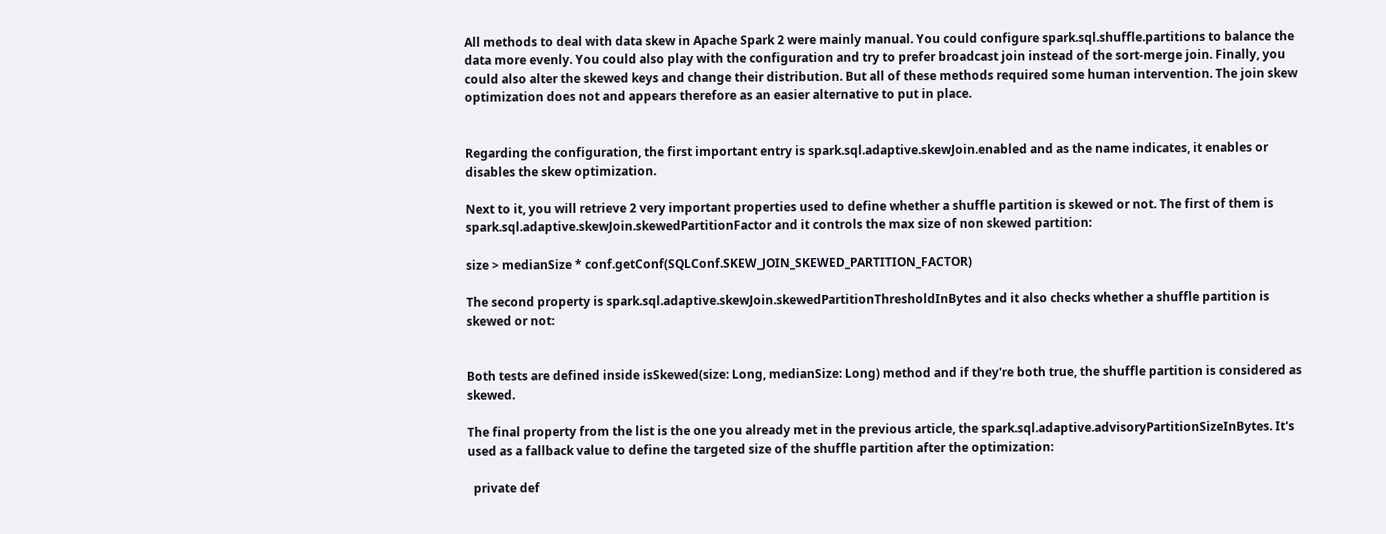All methods to deal with data skew in Apache Spark 2 were mainly manual. You could configure spark.sql.shuffle.partitions to balance the data more evenly. You could also play with the configuration and try to prefer broadcast join instead of the sort-merge join. Finally, you could also alter the skewed keys and change their distribution. But all of these methods required some human intervention. The join skew optimization does not and appears therefore as an easier alternative to put in place.


Regarding the configuration, the first important entry is spark.sql.adaptive.skewJoin.enabled and as the name indicates, it enables or disables the skew optimization.

Next to it, you will retrieve 2 very important properties used to define whether a shuffle partition is skewed or not. The first of them is spark.sql.adaptive.skewJoin.skewedPartitionFactor and it controls the max size of non skewed partition:

size > medianSize * conf.getConf(SQLConf.SKEW_JOIN_SKEWED_PARTITION_FACTOR)

The second property is spark.sql.adaptive.skewJoin.skewedPartitionThresholdInBytes and it also checks whether a shuffle partition is skewed or not:


Both tests are defined inside isSkewed(size: Long, medianSize: Long) method and if they're both true, the shuffle partition is considered as skewed.

The final property from the list is the one you already met in the previous article, the spark.sql.adaptive.advisoryPartitionSizeInBytes. It's used as a fallback value to define the targeted size of the shuffle partition after the optimization:

  private def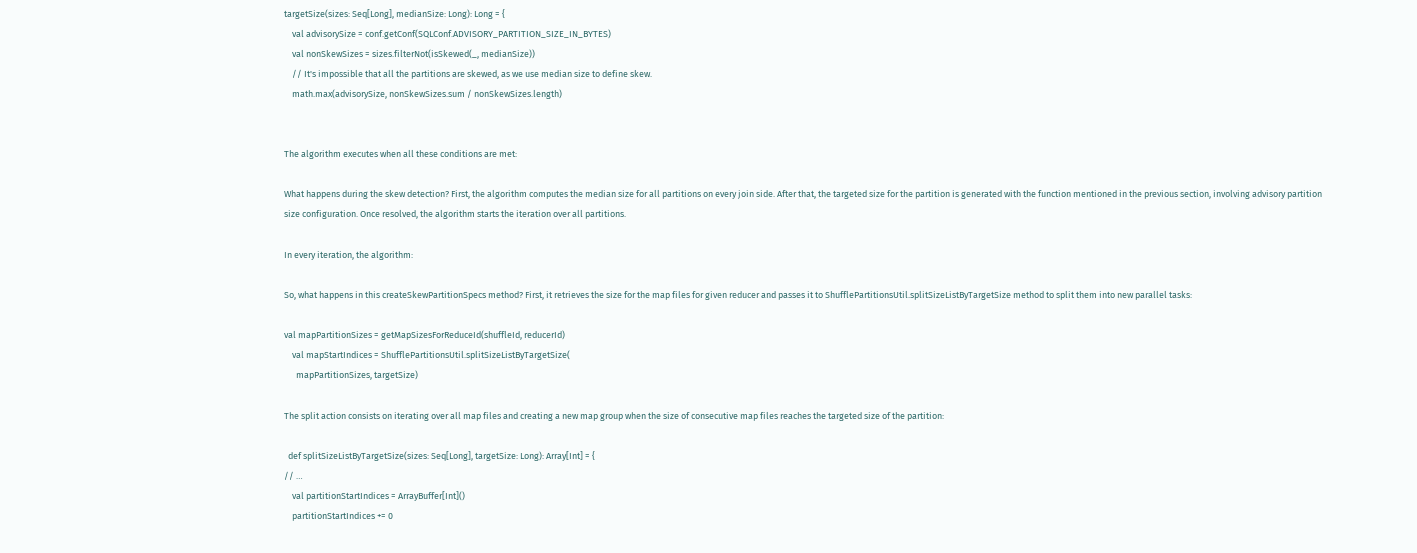targetSize(sizes: Seq[Long], medianSize: Long): Long = {
    val advisorySize = conf.getConf(SQLConf.ADVISORY_PARTITION_SIZE_IN_BYTES)
    val nonSkewSizes = sizes.filterNot(isSkewed(_, medianSize))
    // It's impossible that all the partitions are skewed, as we use median size to define skew.
    math.max(advisorySize, nonSkewSizes.sum / nonSkewSizes.length)


The algorithm executes when all these conditions are met:

What happens during the skew detection? First, the algorithm computes the median size for all partitions on every join side. After that, the targeted size for the partition is generated with the function mentioned in the previous section, involving advisory partition size configuration. Once resolved, the algorithm starts the iteration over all partitions.

In every iteration, the algorithm:

So, what happens in this createSkewPartitionSpecs method? First, it retrieves the size for the map files for given reducer and passes it to ShufflePartitionsUtil.splitSizeListByTargetSize method to split them into new parallel tasks:

val mapPartitionSizes = getMapSizesForReduceId(shuffleId, reducerId)
    val mapStartIndices = ShufflePartitionsUtil.splitSizeListByTargetSize(
      mapPartitionSizes, targetSize)

The split action consists on iterating over all map files and creating a new map group when the size of consecutive map files reaches the targeted size of the partition:

  def splitSizeListByTargetSize(sizes: Seq[Long], targetSize: Long): Array[Int] = {
// …
    val partitionStartIndices = ArrayBuffer[Int]()
    partitionStartIndices += 0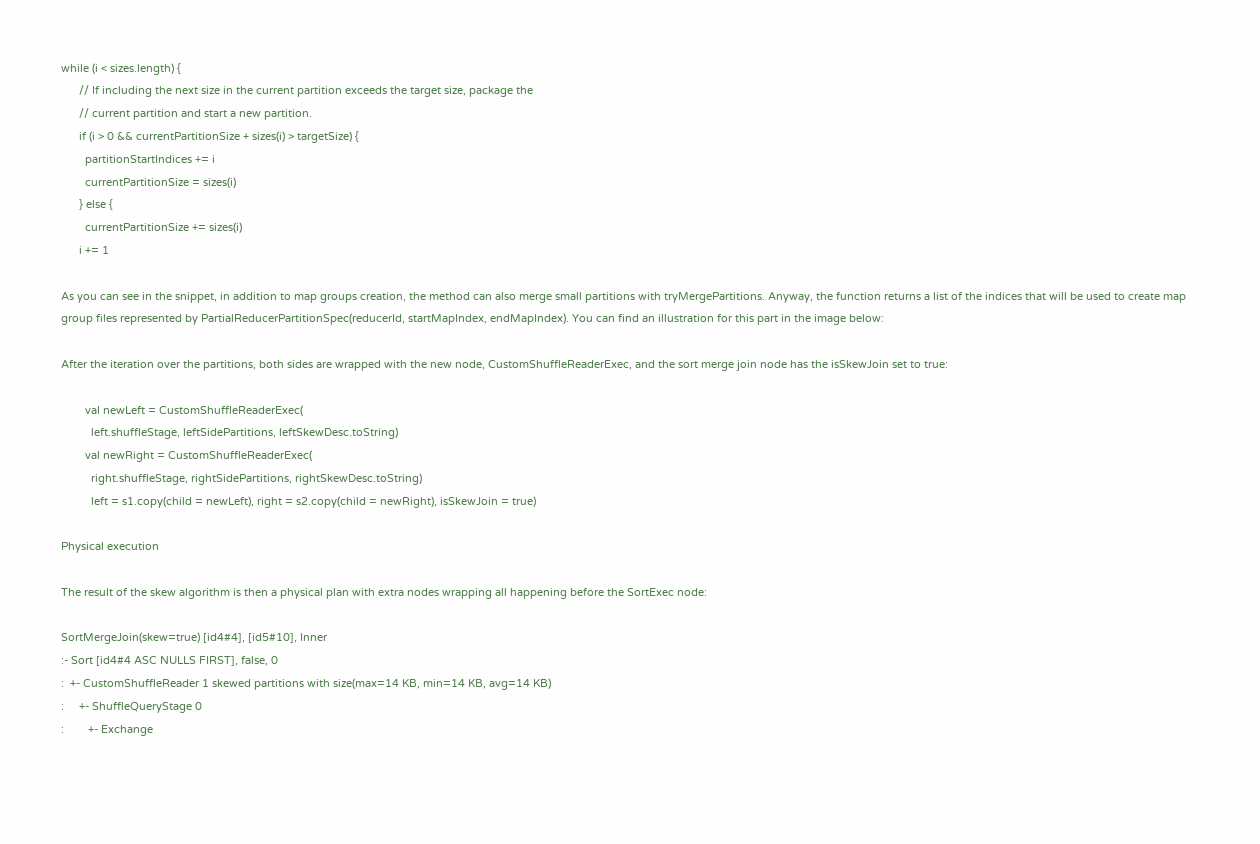while (i < sizes.length) {
      // If including the next size in the current partition exceeds the target size, package the
      // current partition and start a new partition.
      if (i > 0 && currentPartitionSize + sizes(i) > targetSize) {
        partitionStartIndices += i
        currentPartitionSize = sizes(i)
      } else {
        currentPartitionSize += sizes(i)
      i += 1

As you can see in the snippet, in addition to map groups creation, the method can also merge small partitions with tryMergePartitions. Anyway, the function returns a list of the indices that will be used to create map group files represented by PartialReducerPartitionSpec(reducerId, startMapIndex, endMapIndex). You can find an illustration for this part in the image below:

After the iteration over the partitions, both sides are wrapped with the new node, CustomShuffleReaderExec, and the sort merge join node has the isSkewJoin set to true:

        val newLeft = CustomShuffleReaderExec(
          left.shuffleStage, leftSidePartitions, leftSkewDesc.toString)
        val newRight = CustomShuffleReaderExec(
          right.shuffleStage, rightSidePartitions, rightSkewDesc.toString)
          left = s1.copy(child = newLeft), right = s2.copy(child = newRight), isSkewJoin = true)

Physical execution

The result of the skew algorithm is then a physical plan with extra nodes wrapping all happening before the SortExec node:

SortMergeJoin(skew=true) [id4#4], [id5#10], Inner
:- Sort [id4#4 ASC NULLS FIRST], false, 0
:  +- CustomShuffleReader 1 skewed partitions with size(max=14 KB, min=14 KB, avg=14 KB)
:     +- ShuffleQueryStage 0
:        +- Exchange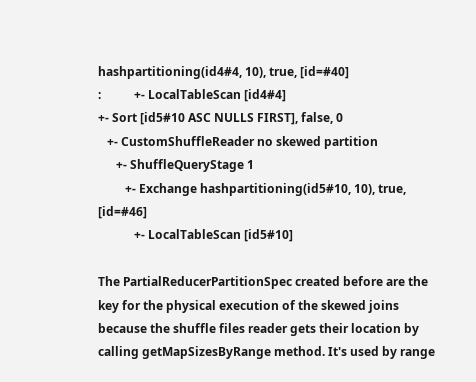hashpartitioning(id4#4, 10), true, [id=#40]
:           +- LocalTableScan [id4#4]
+- Sort [id5#10 ASC NULLS FIRST], false, 0
   +- CustomShuffleReader no skewed partition
      +- ShuffleQueryStage 1
         +- Exchange hashpartitioning(id5#10, 10), true, [id=#46]
            +- LocalTableScan [id5#10]

The PartialReducerPartitionSpec created before are the key for the physical execution of the skewed joins because the shuffle files reader gets their location by calling getMapSizesByRange method. It's used by range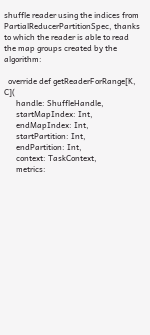shuffle reader using the indices from PartialReducerPartitionSpec, thanks to which the reader is able to read the map groups created by the algorithm:

  override def getReaderForRange[K, C](
      handle: ShuffleHandle,
      startMapIndex: Int,
      endMapIndex: Int,
      startPartition: Int,
      endPartition: Int,
      context: TaskContext,
      metrics: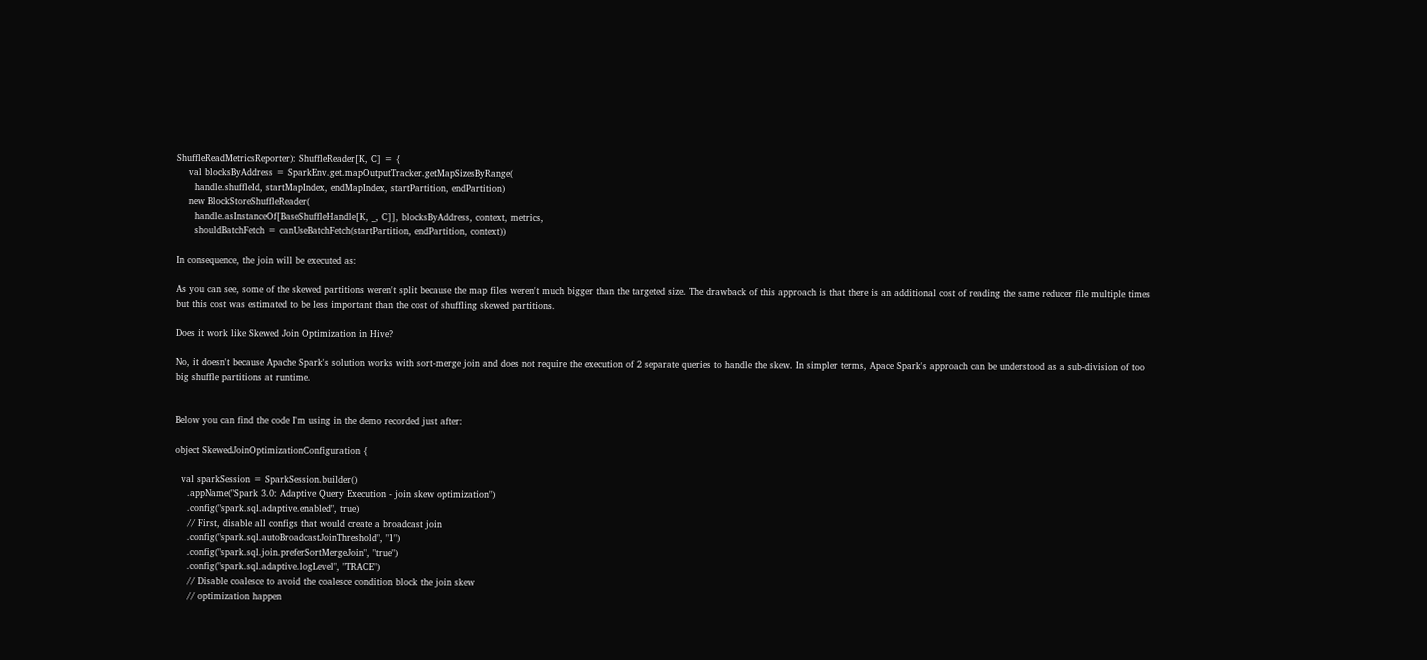ShuffleReadMetricsReporter): ShuffleReader[K, C] = {
    val blocksByAddress = SparkEnv.get.mapOutputTracker.getMapSizesByRange(
      handle.shuffleId, startMapIndex, endMapIndex, startPartition, endPartition)
    new BlockStoreShuffleReader(
      handle.asInstanceOf[BaseShuffleHandle[K, _, C]], blocksByAddress, context, metrics,
      shouldBatchFetch = canUseBatchFetch(startPartition, endPartition, context))

In consequence, the join will be executed as:

As you can see, some of the skewed partitions weren't split because the map files weren't much bigger than the targeted size. The drawback of this approach is that there is an additional cost of reading the same reducer file multiple times but this cost was estimated to be less important than the cost of shuffling skewed partitions.

Does it work like Skewed Join Optimization in Hive?

No, it doesn't because Apache Spark's solution works with sort-merge join and does not require the execution of 2 separate queries to handle the skew. In simpler terms, Apace Spark's approach can be understood as a sub-division of too big shuffle partitions at runtime.


Below you can find the code I'm using in the demo recorded just after:

object SkewedJoinOptimizationConfiguration {

  val sparkSession = SparkSession.builder()
    .appName("Spark 3.0: Adaptive Query Execution - join skew optimization")
    .config("spark.sql.adaptive.enabled", true)
    // First, disable all configs that would create a broadcast join
    .config("spark.sql.autoBroadcastJoinThreshold", "1")
    .config("spark.sql.join.preferSortMergeJoin", "true")
    .config("spark.sql.adaptive.logLevel", "TRACE")
    // Disable coalesce to avoid the coalesce condition block the join skew
    // optimization happen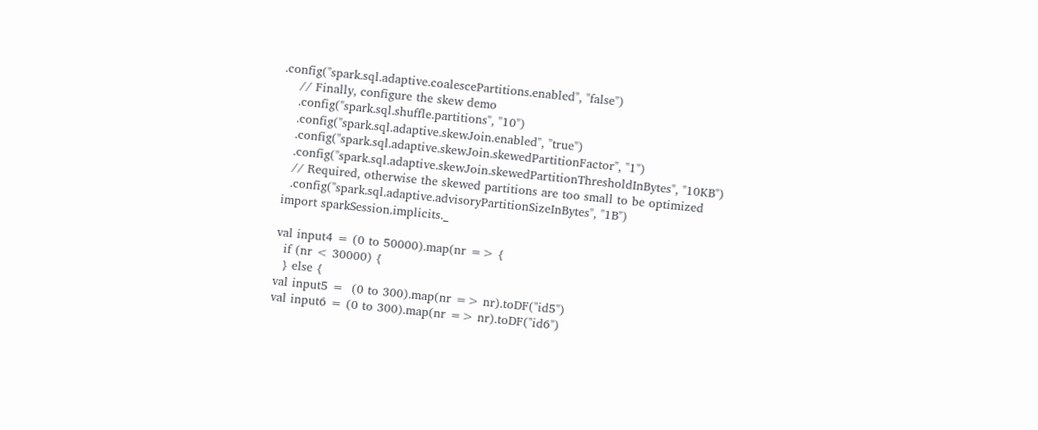.config("spark.sql.adaptive.coalescePartitions.enabled", "false")
    // Finally, configure the skew demo
    .config("spark.sql.shuffle.partitions", "10")
    .config("spark.sql.adaptive.skewJoin.enabled", "true")
    .config("spark.sql.adaptive.skewJoin.skewedPartitionFactor", "1")
    .config("spark.sql.adaptive.skewJoin.skewedPartitionThresholdInBytes", "10KB")
    // Required, otherwise the skewed partitions are too small to be optimized
    .config("spark.sql.adaptive.advisoryPartitionSizeInBytes", "1B")
  import sparkSession.implicits._

  val input4 = (0 to 50000).map(nr => {
    if (nr < 30000) {
    } else {
  val input5 =  (0 to 300).map(nr => nr).toDF("id5")
  val input6 = (0 to 300).map(nr => nr).toDF("id6")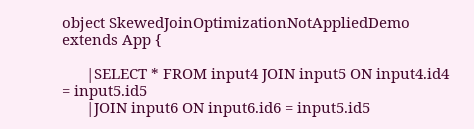object SkewedJoinOptimizationNotAppliedDemo extends App {

      |SELECT * FROM input4 JOIN input5 ON input4.id4 = input5.id5
      |JOIN input6 ON input6.id6 = input5.id5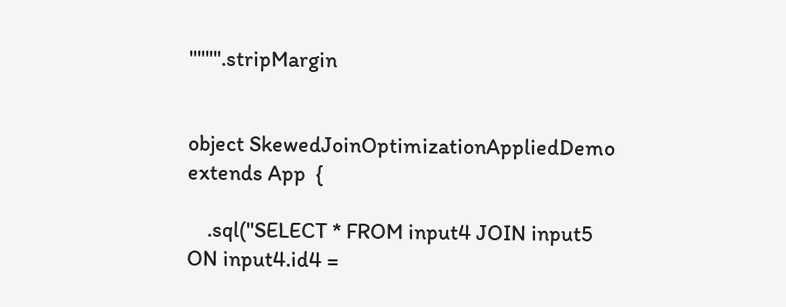"""".stripMargin


object SkewedJoinOptimizationAppliedDemo extends App  {

    .sql("SELECT * FROM input4 JOIN input5 ON input4.id4 =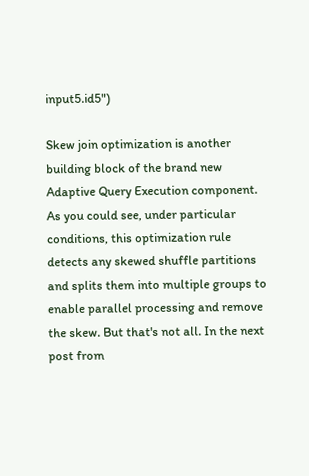input5.id5")

Skew join optimization is another building block of the brand new Adaptive Query Execution component. As you could see, under particular conditions, this optimization rule detects any skewed shuffle partitions and splits them into multiple groups to enable parallel processing and remove the skew. But that's not all. In the next post from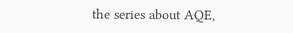the series about AQE,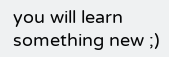you will learn something new ;)